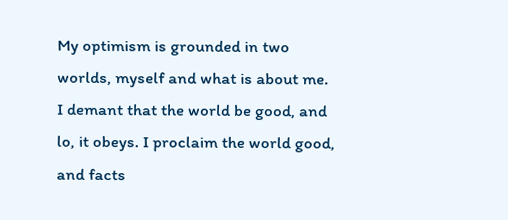My optimism is grounded in two worlds, myself and what is about me. I demant that the world be good, and lo, it obeys. I proclaim the world good, and facts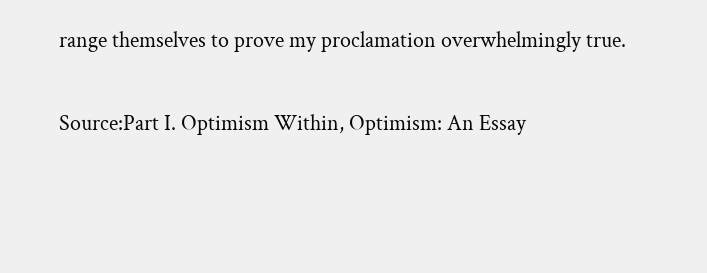range themselves to prove my proclamation overwhelmingly true.

Source:Part I. Optimism Within, Optimism: An Essay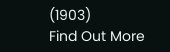(1903)
Find Out More